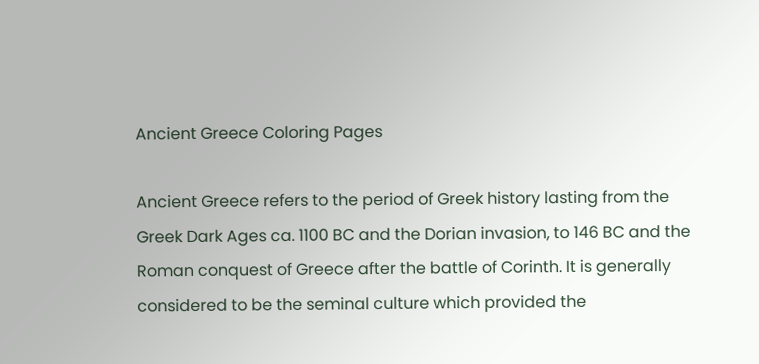Ancient Greece Coloring Pages

Ancient Greece refers to the period of Greek history lasting from the Greek Dark Ages ca. 1100 BC and the Dorian invasion, to 146 BC and the Roman conquest of Greece after the battle of Corinth. It is generally considered to be the seminal culture which provided the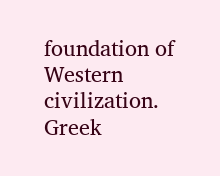foundation of Western civilization. Greek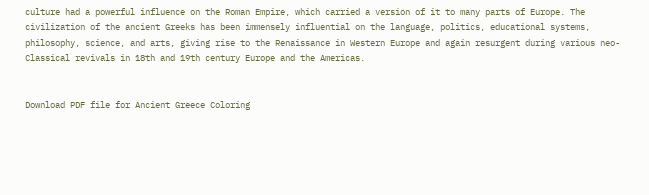culture had a powerful influence on the Roman Empire, which carried a version of it to many parts of Europe. The civilization of the ancient Greeks has been immensely influential on the language, politics, educational systems, philosophy, science, and arts, giving rise to the Renaissance in Western Europe and again resurgent during various neo-Classical revivals in 18th and 19th century Europe and the Americas.


Download PDF file for Ancient Greece Coloring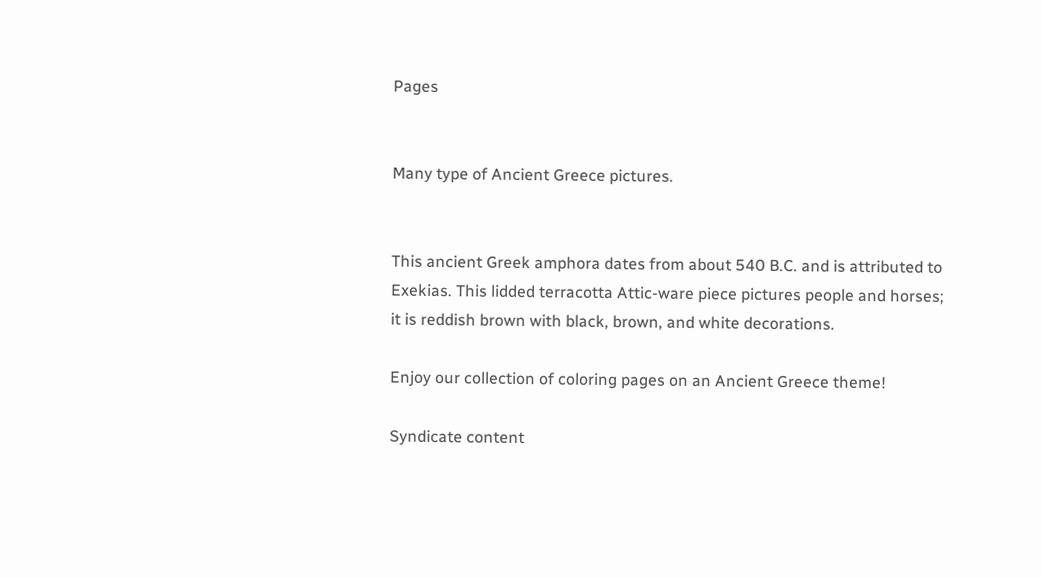Pages


Many type of Ancient Greece pictures.


This ancient Greek amphora dates from about 540 B.C. and is attributed to Exekias. This lidded terracotta Attic-ware piece pictures people and horses; it is reddish brown with black, brown, and white decorations.

Enjoy our collection of coloring pages on an Ancient Greece theme!

Syndicate content